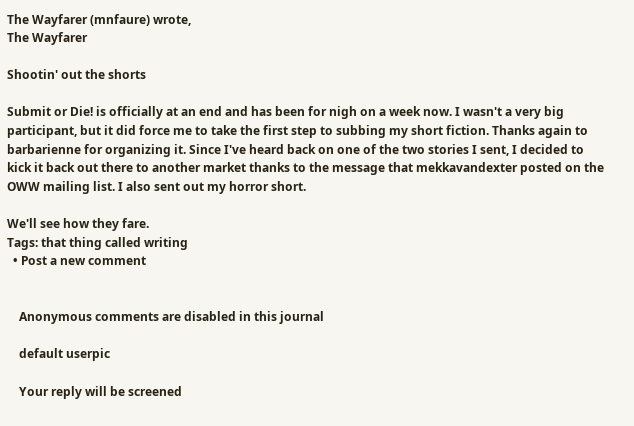The Wayfarer (mnfaure) wrote,
The Wayfarer

Shootin' out the shorts

Submit or Die! is officially at an end and has been for nigh on a week now. I wasn't a very big participant, but it did force me to take the first step to subbing my short fiction. Thanks again to barbarienne for organizing it. Since I've heard back on one of the two stories I sent, I decided to kick it back out there to another market thanks to the message that mekkavandexter posted on the OWW mailing list. I also sent out my horror short.

We'll see how they fare.
Tags: that thing called writing
  • Post a new comment


    Anonymous comments are disabled in this journal

    default userpic

    Your reply will be screened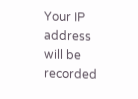Your IP address will be recorded